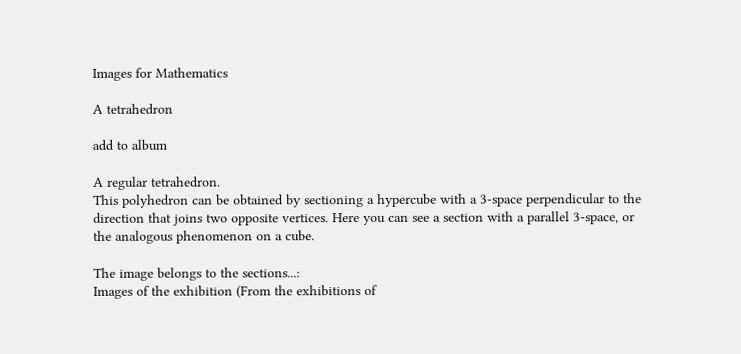Images for Mathematics

A tetrahedron

add to album

A regular tetrahedron.
This polyhedron can be obtained by sectioning a hypercube with a 3-space perpendicular to the direction that joins two opposite vertices. Here you can see a section with a parallel 3-space, or the analogous phenomenon on a cube.

The image belongs to the sections...:
Images of the exhibition (From the exhibitions of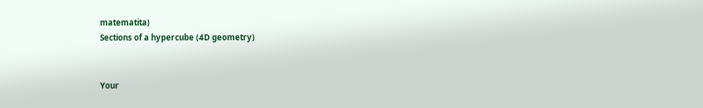matematita)
Sections of a hypercube (4D geometry)


Your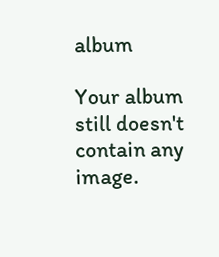album

Your album still doesn't contain any image.